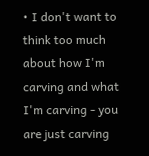• I don't want to think too much about how I'm carving and what I'm carving - you are just carving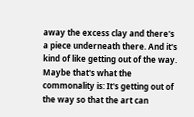away the excess clay and there's a piece underneath there. And it's kind of like getting out of the way. Maybe that's what the commonality is: It's getting out of the way so that the art can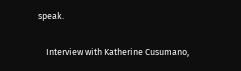speak.

    Interview with Katherine Cusumano,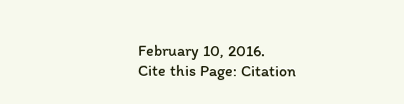February 10, 2016.
Cite this Page: Citation